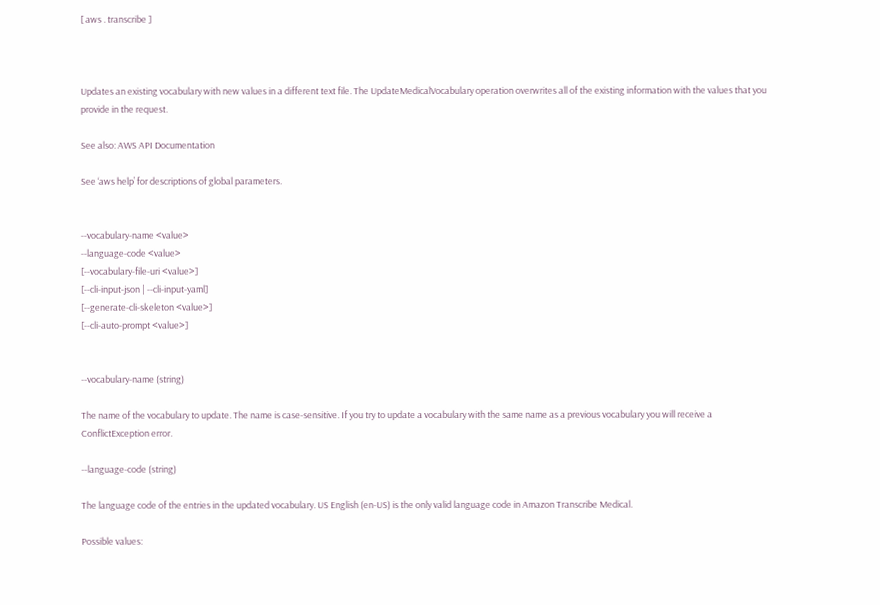[ aws . transcribe ]



Updates an existing vocabulary with new values in a different text file. The UpdateMedicalVocabulary operation overwrites all of the existing information with the values that you provide in the request.

See also: AWS API Documentation

See ‘aws help’ for descriptions of global parameters.


--vocabulary-name <value>
--language-code <value>
[--vocabulary-file-uri <value>]
[--cli-input-json | --cli-input-yaml]
[--generate-cli-skeleton <value>]
[--cli-auto-prompt <value>]


--vocabulary-name (string)

The name of the vocabulary to update. The name is case-sensitive. If you try to update a vocabulary with the same name as a previous vocabulary you will receive a ConflictException error.

--language-code (string)

The language code of the entries in the updated vocabulary. US English (en-US) is the only valid language code in Amazon Transcribe Medical.

Possible values: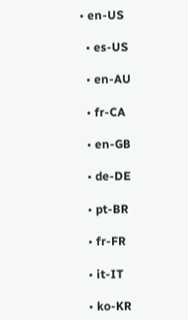• en-US

  • es-US

  • en-AU

  • fr-CA

  • en-GB

  • de-DE

  • pt-BR

  • fr-FR

  • it-IT

  • ko-KR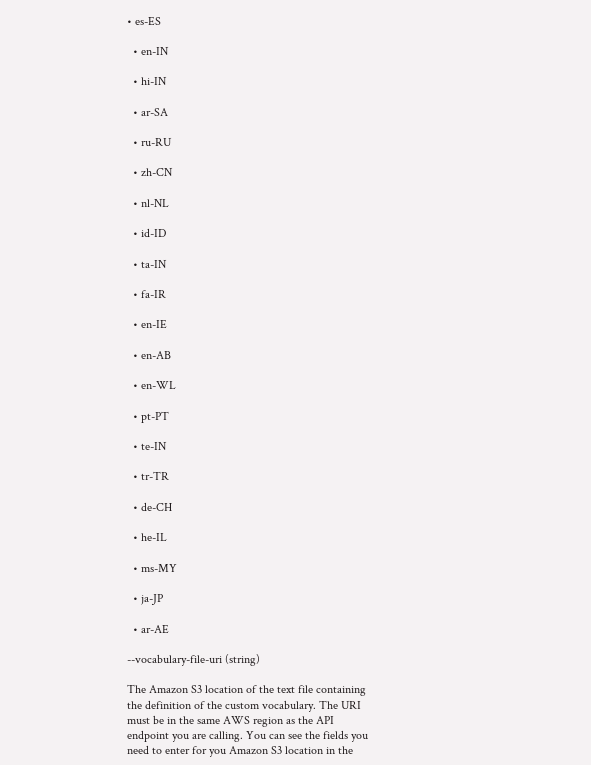• es-ES

  • en-IN

  • hi-IN

  • ar-SA

  • ru-RU

  • zh-CN

  • nl-NL

  • id-ID

  • ta-IN

  • fa-IR

  • en-IE

  • en-AB

  • en-WL

  • pt-PT

  • te-IN

  • tr-TR

  • de-CH

  • he-IL

  • ms-MY

  • ja-JP

  • ar-AE

--vocabulary-file-uri (string)

The Amazon S3 location of the text file containing the definition of the custom vocabulary. The URI must be in the same AWS region as the API endpoint you are calling. You can see the fields you need to enter for you Amazon S3 location in the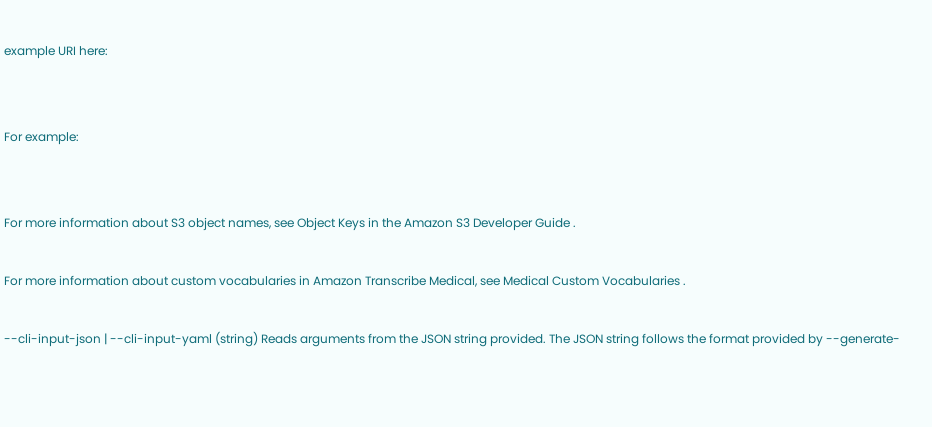example URI here:


For example:


For more information about S3 object names, see Object Keys in the Amazon S3 Developer Guide .

For more information about custom vocabularies in Amazon Transcribe Medical, see Medical Custom Vocabularies .

--cli-input-json | --cli-input-yaml (string) Reads arguments from the JSON string provided. The JSON string follows the format provided by --generate-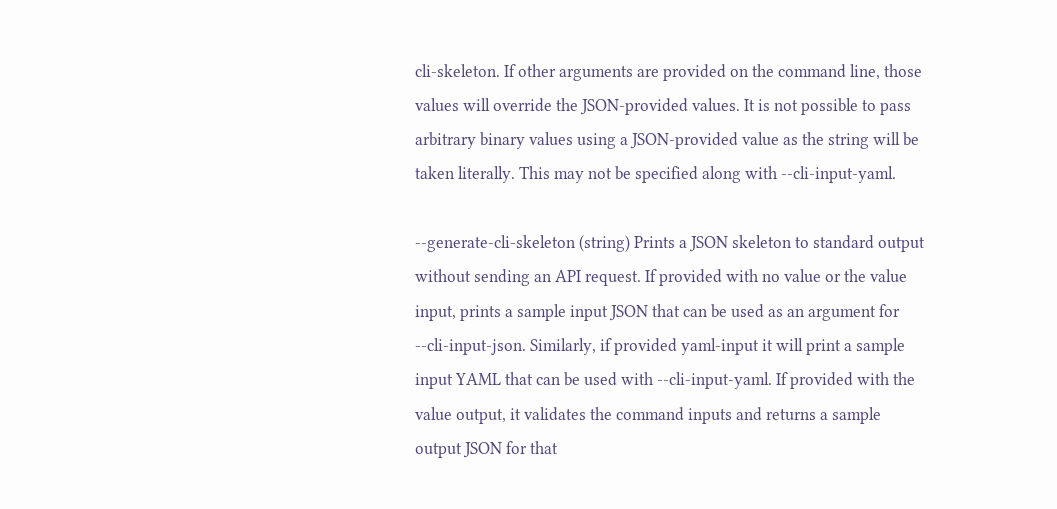cli-skeleton. If other arguments are provided on the command line, those values will override the JSON-provided values. It is not possible to pass arbitrary binary values using a JSON-provided value as the string will be taken literally. This may not be specified along with --cli-input-yaml.

--generate-cli-skeleton (string) Prints a JSON skeleton to standard output without sending an API request. If provided with no value or the value input, prints a sample input JSON that can be used as an argument for --cli-input-json. Similarly, if provided yaml-input it will print a sample input YAML that can be used with --cli-input-yaml. If provided with the value output, it validates the command inputs and returns a sample output JSON for that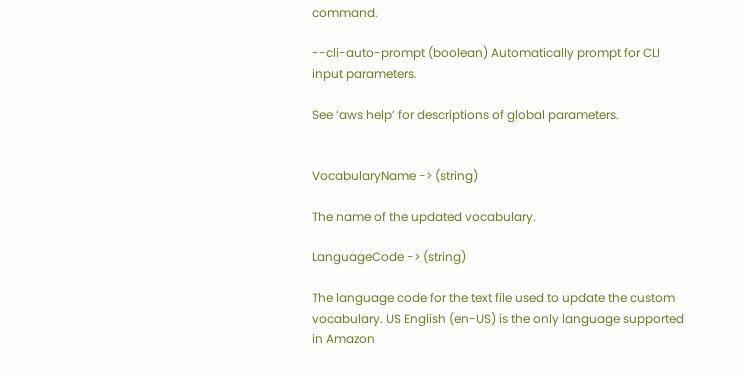command.

--cli-auto-prompt (boolean) Automatically prompt for CLI input parameters.

See ‘aws help’ for descriptions of global parameters.


VocabularyName -> (string)

The name of the updated vocabulary.

LanguageCode -> (string)

The language code for the text file used to update the custom vocabulary. US English (en-US) is the only language supported in Amazon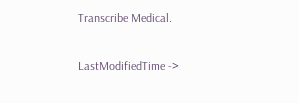Transcribe Medical.

LastModifiedTime ->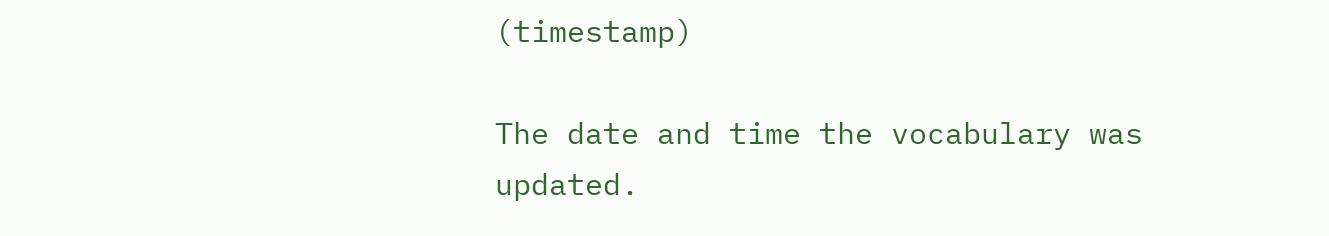(timestamp)

The date and time the vocabulary was updated.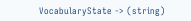VocabularyState -> (string)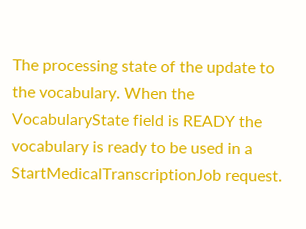The processing state of the update to the vocabulary. When the VocabularyState field is READY the vocabulary is ready to be used in a StartMedicalTranscriptionJob request.